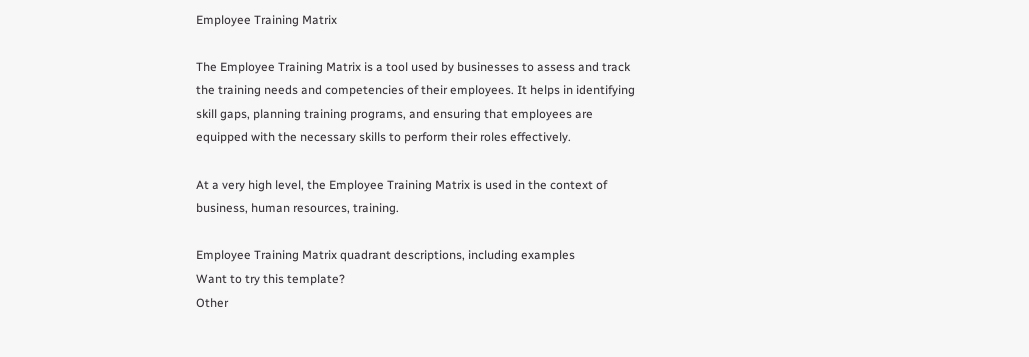Employee Training Matrix

The Employee Training Matrix is a tool used by businesses to assess and track the training needs and competencies of their employees. It helps in identifying skill gaps, planning training programs, and ensuring that employees are equipped with the necessary skills to perform their roles effectively.

At a very high level, the Employee Training Matrix is used in the context of business, human resources, training.

Employee Training Matrix quadrant descriptions, including examples
Want to try this template?
Other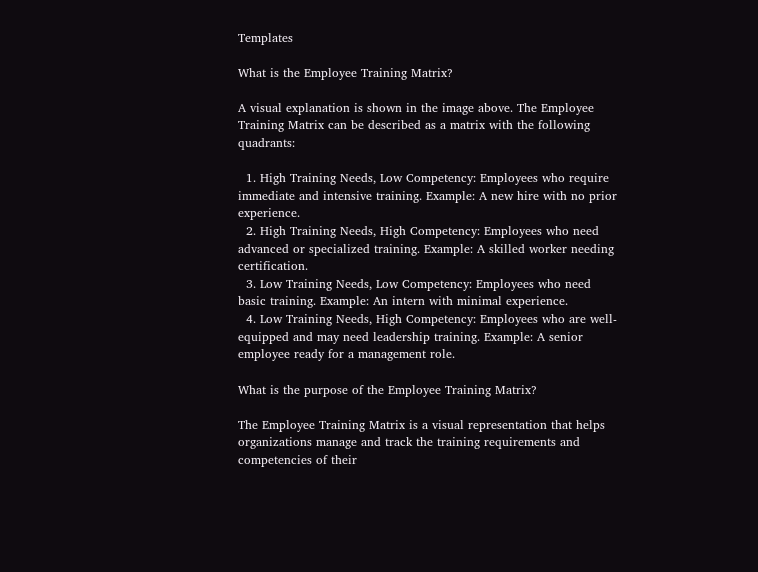Templates

What is the Employee Training Matrix?

A visual explanation is shown in the image above. The Employee Training Matrix can be described as a matrix with the following quadrants:

  1. High Training Needs, Low Competency: Employees who require immediate and intensive training. Example: A new hire with no prior experience.
  2. High Training Needs, High Competency: Employees who need advanced or specialized training. Example: A skilled worker needing certification.
  3. Low Training Needs, Low Competency: Employees who need basic training. Example: An intern with minimal experience.
  4. Low Training Needs, High Competency: Employees who are well-equipped and may need leadership training. Example: A senior employee ready for a management role.

What is the purpose of the Employee Training Matrix?

The Employee Training Matrix is a visual representation that helps organizations manage and track the training requirements and competencies of their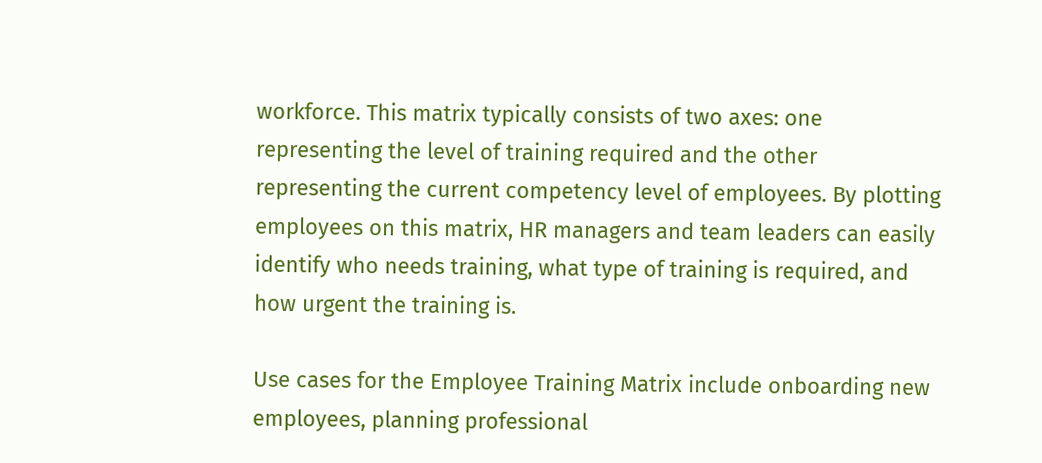workforce. This matrix typically consists of two axes: one representing the level of training required and the other representing the current competency level of employees. By plotting employees on this matrix, HR managers and team leaders can easily identify who needs training, what type of training is required, and how urgent the training is.

Use cases for the Employee Training Matrix include onboarding new employees, planning professional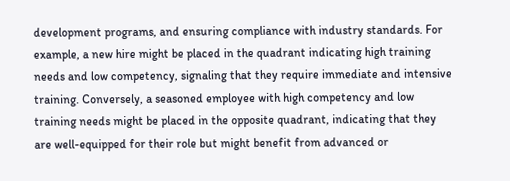development programs, and ensuring compliance with industry standards. For example, a new hire might be placed in the quadrant indicating high training needs and low competency, signaling that they require immediate and intensive training. Conversely, a seasoned employee with high competency and low training needs might be placed in the opposite quadrant, indicating that they are well-equipped for their role but might benefit from advanced or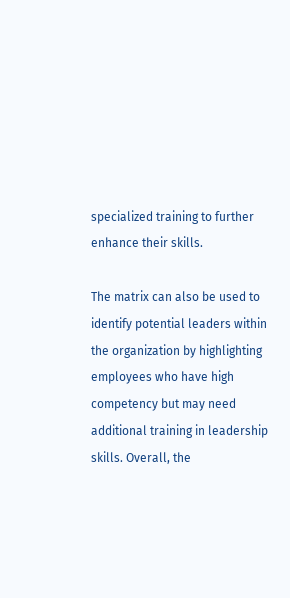specialized training to further enhance their skills.

The matrix can also be used to identify potential leaders within the organization by highlighting employees who have high competency but may need additional training in leadership skills. Overall, the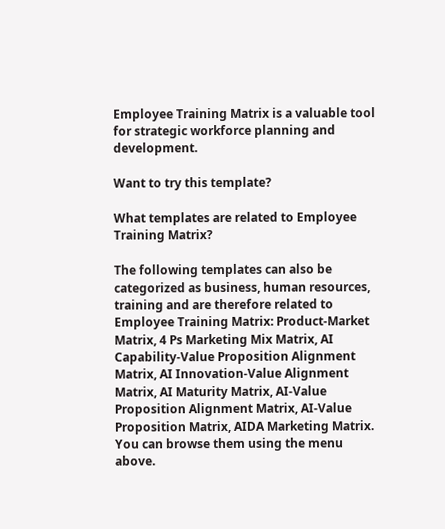Employee Training Matrix is a valuable tool for strategic workforce planning and development.

Want to try this template?

What templates are related to Employee Training Matrix?

The following templates can also be categorized as business, human resources, training and are therefore related to Employee Training Matrix: Product-Market Matrix, 4 Ps Marketing Mix Matrix, AI Capability-Value Proposition Alignment Matrix, AI Innovation-Value Alignment Matrix, AI Maturity Matrix, AI-Value Proposition Alignment Matrix, AI-Value Proposition Matrix, AIDA Marketing Matrix. You can browse them using the menu above.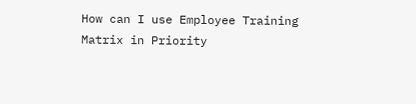How can I use Employee Training Matrix in Priority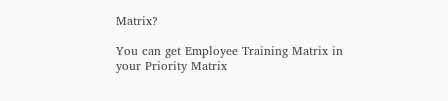Matrix?

You can get Employee Training Matrix in your Priority Matrix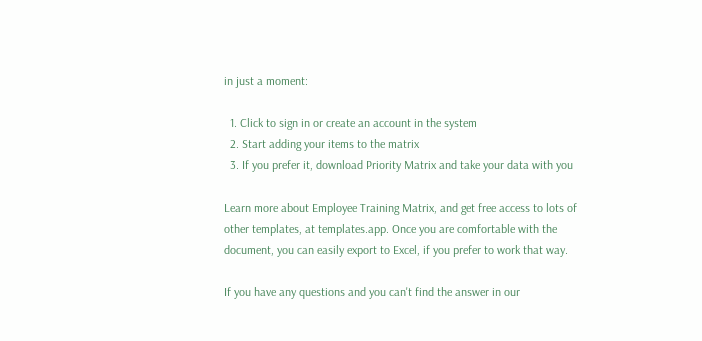in just a moment:

  1. Click to sign in or create an account in the system
  2. Start adding your items to the matrix
  3. If you prefer it, download Priority Matrix and take your data with you

Learn more about Employee Training Matrix, and get free access to lots of other templates, at templates.app. Once you are comfortable with the document, you can easily export to Excel, if you prefer to work that way.

If you have any questions and you can't find the answer in our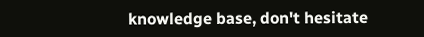knowledge base, don't hesitate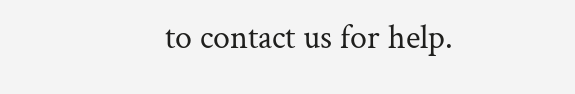to contact us for help.